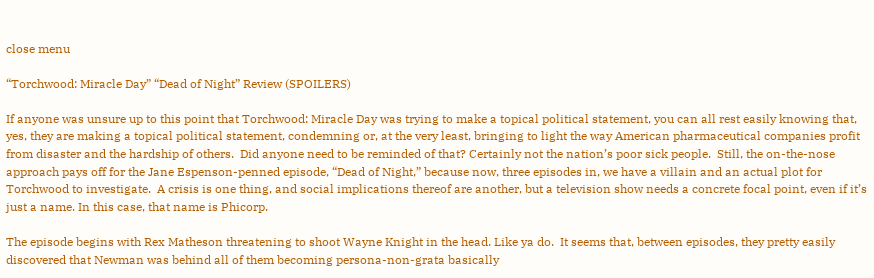close menu

“Torchwood: Miracle Day” “Dead of Night” Review (SPOILERS)

If anyone was unsure up to this point that Torchwood: Miracle Day was trying to make a topical political statement, you can all rest easily knowing that, yes, they are making a topical political statement, condemning or, at the very least, bringing to light the way American pharmaceutical companies profit from disaster and the hardship of others.  Did anyone need to be reminded of that? Certainly not the nation’s poor sick people.  Still, the on-the-nose approach pays off for the Jane Espenson-penned episode, “Dead of Night,” because now, three episodes in, we have a villain and an actual plot for Torchwood to investigate.  A crisis is one thing, and social implications thereof are another, but a television show needs a concrete focal point, even if it’s just a name. In this case, that name is Phicorp.

The episode begins with Rex Matheson threatening to shoot Wayne Knight in the head. Like ya do.  It seems that, between episodes, they pretty easily discovered that Newman was behind all of them becoming persona-non-grata basically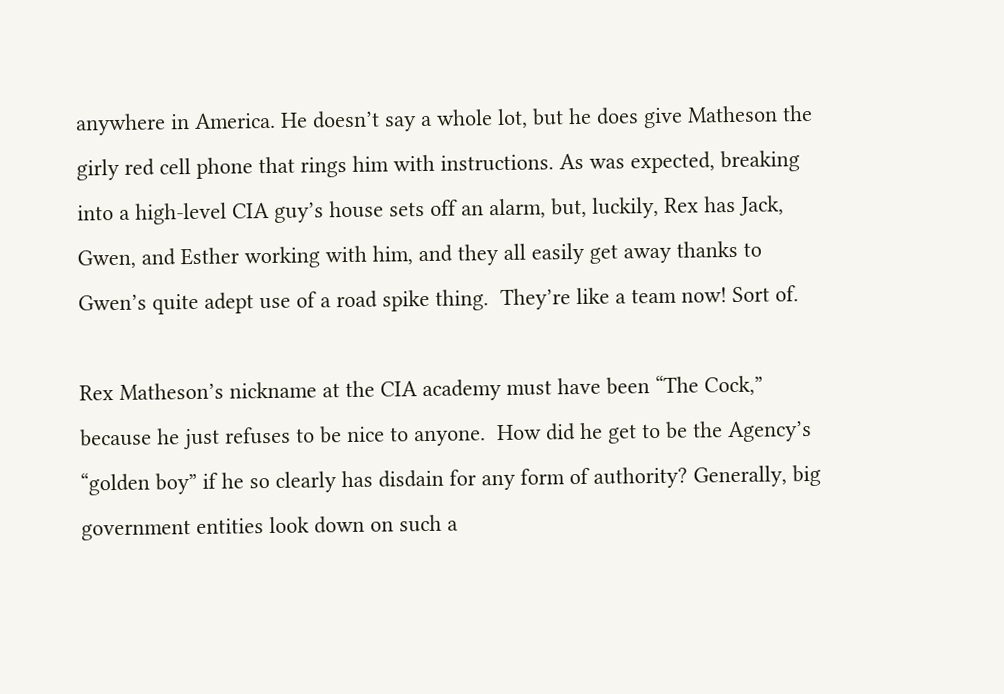anywhere in America. He doesn’t say a whole lot, but he does give Matheson the girly red cell phone that rings him with instructions. As was expected, breaking into a high-level CIA guy’s house sets off an alarm, but, luckily, Rex has Jack, Gwen, and Esther working with him, and they all easily get away thanks to Gwen’s quite adept use of a road spike thing.  They’re like a team now! Sort of.

Rex Matheson’s nickname at the CIA academy must have been “The Cock,” because he just refuses to be nice to anyone.  How did he get to be the Agency’s “golden boy” if he so clearly has disdain for any form of authority? Generally, big government entities look down on such a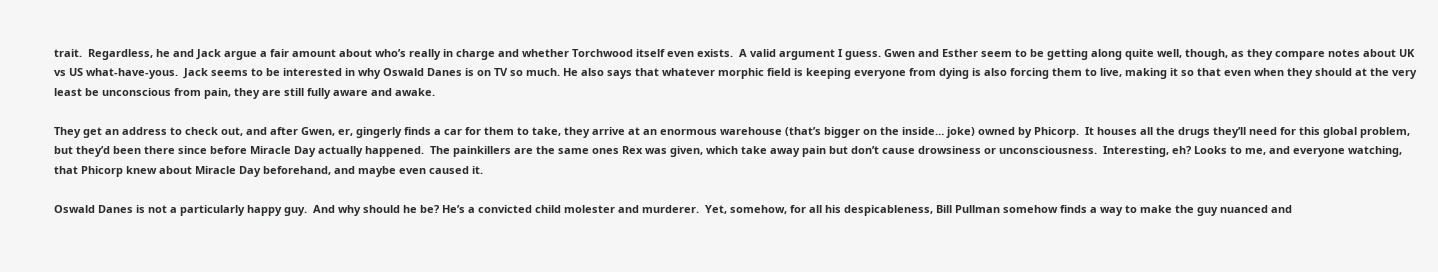trait.  Regardless, he and Jack argue a fair amount about who’s really in charge and whether Torchwood itself even exists.  A valid argument I guess. Gwen and Esther seem to be getting along quite well, though, as they compare notes about UK vs US what-have-yous.  Jack seems to be interested in why Oswald Danes is on TV so much. He also says that whatever morphic field is keeping everyone from dying is also forcing them to live, making it so that even when they should at the very least be unconscious from pain, they are still fully aware and awake.

They get an address to check out, and after Gwen, er, gingerly finds a car for them to take, they arrive at an enormous warehouse (that’s bigger on the inside… joke) owned by Phicorp.  It houses all the drugs they’ll need for this global problem, but they’d been there since before Miracle Day actually happened.  The painkillers are the same ones Rex was given, which take away pain but don’t cause drowsiness or unconsciousness.  Interesting, eh? Looks to me, and everyone watching, that Phicorp knew about Miracle Day beforehand, and maybe even caused it.

Oswald Danes is not a particularly happy guy.  And why should he be? He’s a convicted child molester and murderer.  Yet, somehow, for all his despicableness, Bill Pullman somehow finds a way to make the guy nuanced and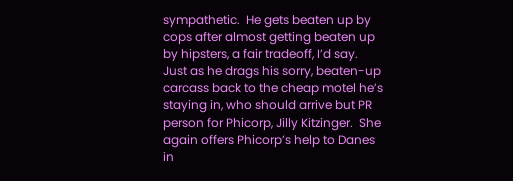sympathetic.  He gets beaten up by cops after almost getting beaten up by hipsters, a fair tradeoff, I’d say.  Just as he drags his sorry, beaten-up carcass back to the cheap motel he’s staying in, who should arrive but PR person for Phicorp, Jilly Kitzinger.  She again offers Phicorp’s help to Danes in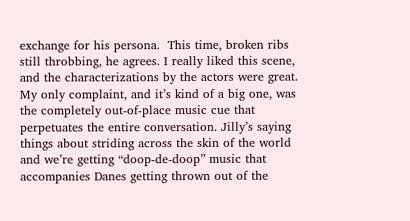exchange for his persona.  This time, broken ribs still throbbing, he agrees. I really liked this scene, and the characterizations by the actors were great. My only complaint, and it’s kind of a big one, was the completely out-of-place music cue that perpetuates the entire conversation. Jilly’s saying things about striding across the skin of the world and we’re getting “doop-de-doop” music that accompanies Danes getting thrown out of the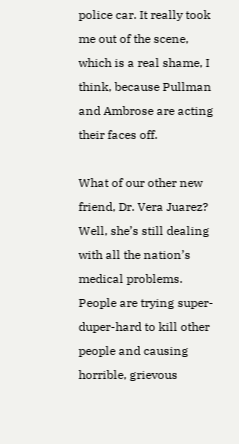police car. It really took me out of the scene, which is a real shame, I think, because Pullman and Ambrose are acting their faces off.

What of our other new friend, Dr. Vera Juarez? Well, she’s still dealing with all the nation’s medical problems.  People are trying super-duper-hard to kill other people and causing horrible, grievous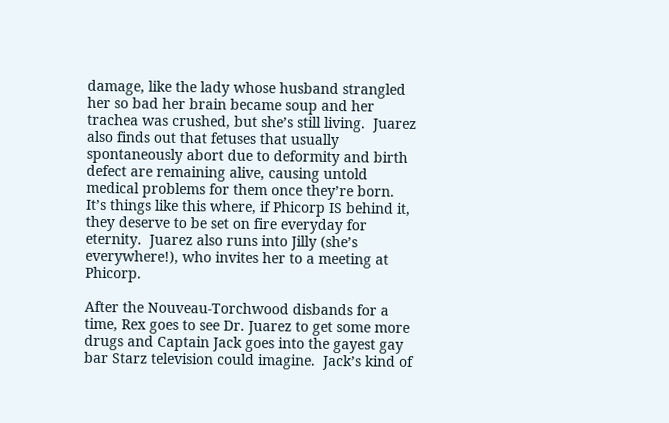damage, like the lady whose husband strangled her so bad her brain became soup and her trachea was crushed, but she’s still living.  Juarez also finds out that fetuses that usually spontaneously abort due to deformity and birth defect are remaining alive, causing untold medical problems for them once they’re born.  It’s things like this where, if Phicorp IS behind it, they deserve to be set on fire everyday for eternity.  Juarez also runs into Jilly (she’s everywhere!), who invites her to a meeting at Phicorp.

After the Nouveau-Torchwood disbands for a time, Rex goes to see Dr. Juarez to get some more drugs and Captain Jack goes into the gayest gay bar Starz television could imagine.  Jack’s kind of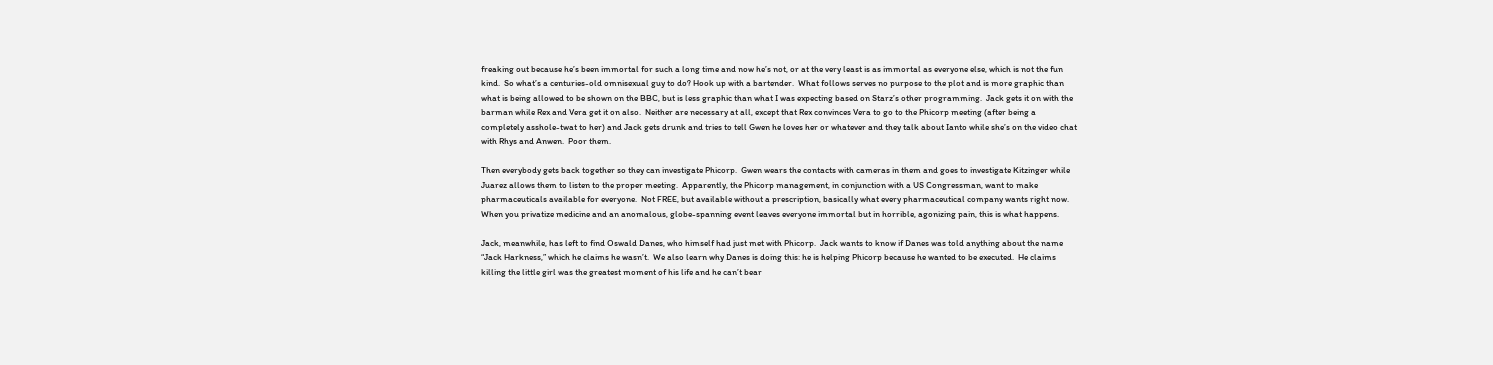freaking out because he’s been immortal for such a long time and now he’s not, or at the very least is as immortal as everyone else, which is not the fun kind.  So what’s a centuries-old omnisexual guy to do? Hook up with a bartender.  What follows serves no purpose to the plot and is more graphic than what is being allowed to be shown on the BBC, but is less graphic than what I was expecting based on Starz’s other programming.  Jack gets it on with the barman while Rex and Vera get it on also.  Neither are necessary at all, except that Rex convinces Vera to go to the Phicorp meeting (after being a completely asshole-twat to her) and Jack gets drunk and tries to tell Gwen he loves her or whatever and they talk about Ianto while she’s on the video chat with Rhys and Anwen.  Poor them.

Then everybody gets back together so they can investigate Phicorp.  Gwen wears the contacts with cameras in them and goes to investigate Kitzinger while Juarez allows them to listen to the proper meeting.  Apparently, the Phicorp management, in conjunction with a US Congressman, want to make pharmaceuticals available for everyone.  Not FREE, but available without a prescription, basically what every pharmaceutical company wants right now.  When you privatize medicine and an anomalous, globe-spanning event leaves everyone immortal but in horrible, agonizing pain, this is what happens.

Jack, meanwhile, has left to find Oswald Danes, who himself had just met with Phicorp.  Jack wants to know if Danes was told anything about the name “Jack Harkness,” which he claims he wasn’t.  We also learn why Danes is doing this: he is helping Phicorp because he wanted to be executed.  He claims killing the little girl was the greatest moment of his life and he can’t bear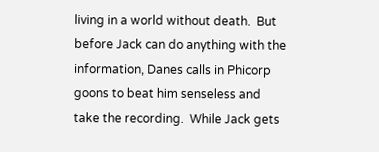living in a world without death.  But before Jack can do anything with the information, Danes calls in Phicorp goons to beat him senseless and take the recording.  While Jack gets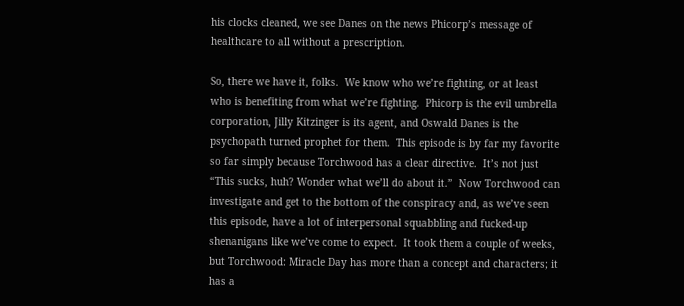his clocks cleaned, we see Danes on the news Phicorp’s message of healthcare to all without a prescription.

So, there we have it, folks.  We know who we’re fighting, or at least who is benefiting from what we’re fighting.  Phicorp is the evil umbrella corporation, Jilly Kitzinger is its agent, and Oswald Danes is the psychopath turned prophet for them.  This episode is by far my favorite so far simply because Torchwood has a clear directive.  It’s not just “This sucks, huh? Wonder what we’ll do about it.”  Now Torchwood can investigate and get to the bottom of the conspiracy and, as we’ve seen this episode, have a lot of interpersonal squabbling and fucked-up shenanigans like we’ve come to expect.  It took them a couple of weeks, but Torchwood: Miracle Day has more than a concept and characters; it has a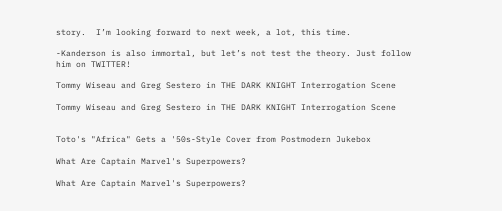story.  I’m looking forward to next week, a lot, this time.

-Kanderson is also immortal, but let’s not test the theory. Just follow him on TWITTER!

Tommy Wiseau and Greg Sestero in THE DARK KNIGHT Interrogation Scene

Tommy Wiseau and Greg Sestero in THE DARK KNIGHT Interrogation Scene


Toto's "Africa" Gets a '50s-Style Cover from Postmodern Jukebox

What Are Captain Marvel's Superpowers?

What Are Captain Marvel's Superpowers?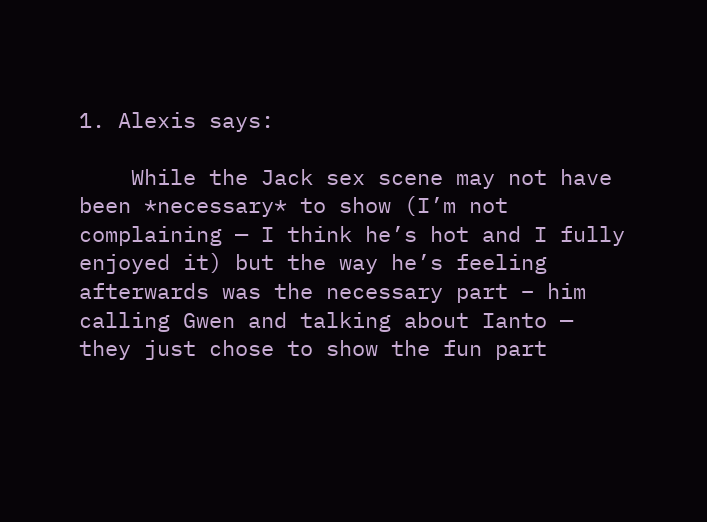1. Alexis says:

    While the Jack sex scene may not have been *necessary* to show (I’m not complaining — I think he’s hot and I fully enjoyed it) but the way he’s feeling afterwards was the necessary part – him calling Gwen and talking about Ianto — they just chose to show the fun part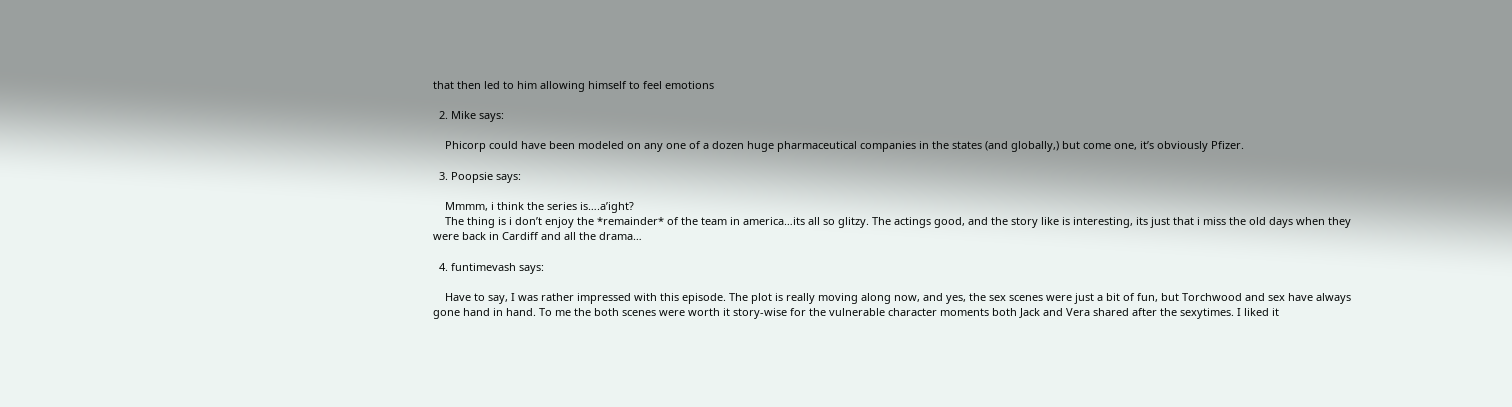that then led to him allowing himself to feel emotions

  2. Mike says:

    Phicorp could have been modeled on any one of a dozen huge pharmaceutical companies in the states (and globally,) but come one, it’s obviously Pfizer.

  3. Poopsie says:

    Mmmm, i think the series is….a’ight?
    The thing is i don’t enjoy the *remainder* of the team in america…its all so glitzy. The actings good, and the story like is interesting, its just that i miss the old days when they were back in Cardiff and all the drama…

  4. funtimevash says:

    Have to say, I was rather impressed with this episode. The plot is really moving along now, and yes, the sex scenes were just a bit of fun, but Torchwood and sex have always gone hand in hand. To me the both scenes were worth it story-wise for the vulnerable character moments both Jack and Vera shared after the sexytimes. I liked it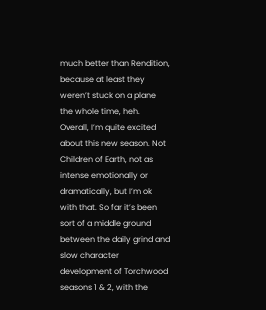much better than Rendition, because at least they weren’t stuck on a plane the whole time, heh. Overall, I’m quite excited about this new season. Not Children of Earth, not as intense emotionally or dramatically, but I’m ok with that. So far it’s been sort of a middle ground between the daily grind and slow character development of Torchwood seasons 1 & 2, with the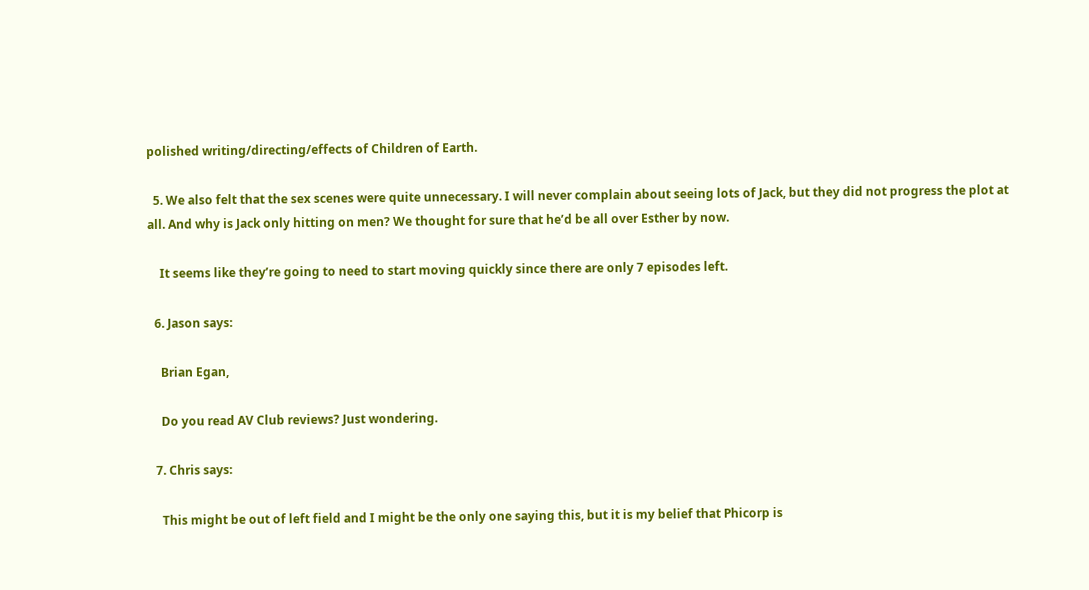polished writing/directing/effects of Children of Earth.

  5. We also felt that the sex scenes were quite unnecessary. I will never complain about seeing lots of Jack, but they did not progress the plot at all. And why is Jack only hitting on men? We thought for sure that he’d be all over Esther by now.

    It seems like they’re going to need to start moving quickly since there are only 7 episodes left.

  6. Jason says:

    Brian Egan,

    Do you read AV Club reviews? Just wondering.

  7. Chris says:

    This might be out of left field and I might be the only one saying this, but it is my belief that Phicorp is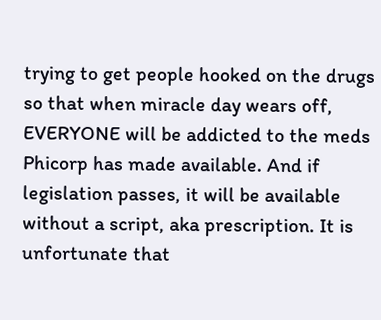trying to get people hooked on the drugs so that when miracle day wears off, EVERYONE will be addicted to the meds Phicorp has made available. And if legislation passes, it will be available without a script, aka prescription. It is unfortunate that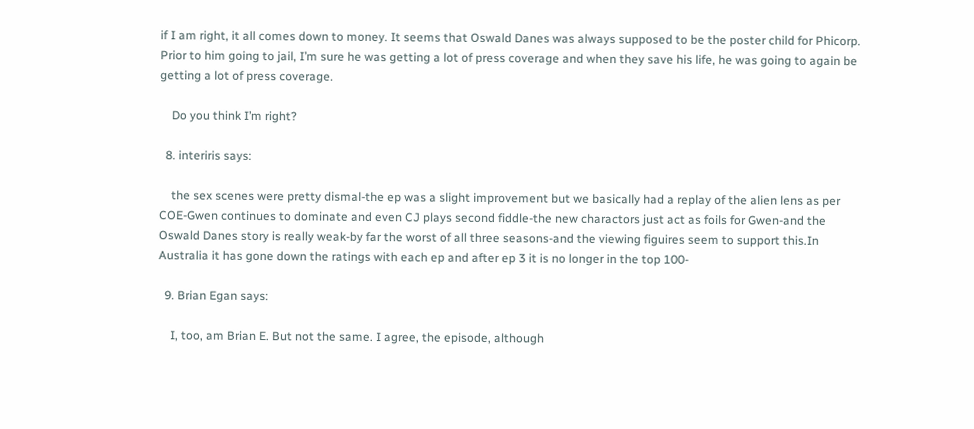if I am right, it all comes down to money. It seems that Oswald Danes was always supposed to be the poster child for Phicorp. Prior to him going to jail, I’m sure he was getting a lot of press coverage and when they save his life, he was going to again be getting a lot of press coverage.

    Do you think I’m right?

  8. interiris says:

    the sex scenes were pretty dismal-the ep was a slight improvement but we basically had a replay of the alien lens as per COE-Gwen continues to dominate and even CJ plays second fiddle-the new charactors just act as foils for Gwen-and the Oswald Danes story is really weak-by far the worst of all three seasons-and the viewing figuires seem to support this.In Australia it has gone down the ratings with each ep and after ep 3 it is no longer in the top 100-

  9. Brian Egan says:

    I, too, am Brian E. But not the same. I agree, the episode, although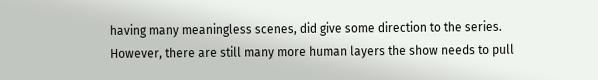having many meaningless scenes, did give some direction to the series. However, there are still many more human layers the show needs to pull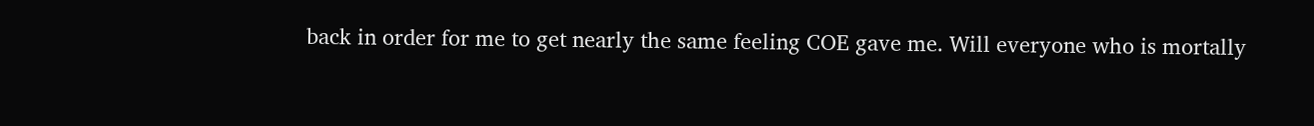back in order for me to get nearly the same feeling COE gave me. Will everyone who is mortally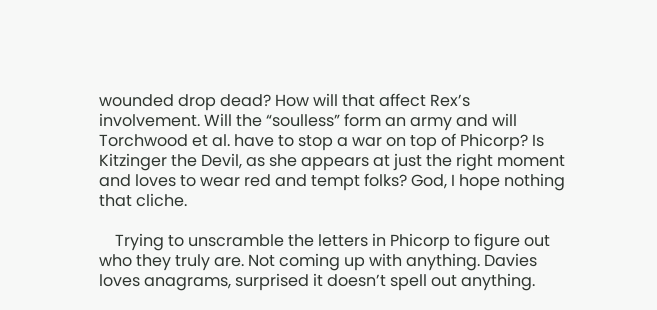wounded drop dead? How will that affect Rex’s involvement. Will the “soulless” form an army and will Torchwood et al. have to stop a war on top of Phicorp? Is Kitzinger the Devil, as she appears at just the right moment and loves to wear red and tempt folks? God, I hope nothing that cliche.

    Trying to unscramble the letters in Phicorp to figure out who they truly are. Not coming up with anything. Davies loves anagrams, surprised it doesn’t spell out anything.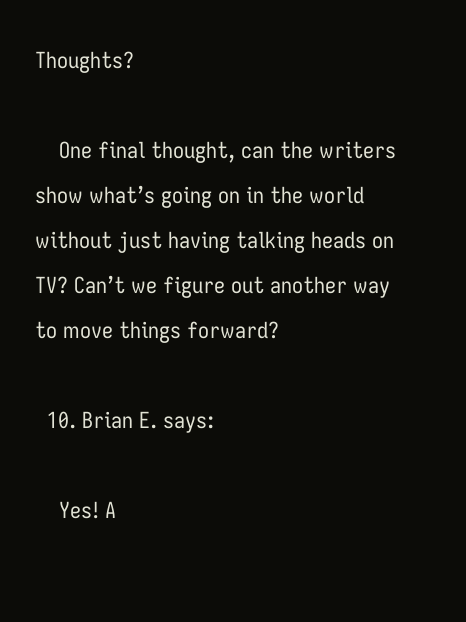Thoughts?

    One final thought, can the writers show what’s going on in the world without just having talking heads on TV? Can’t we figure out another way to move things forward?

  10. Brian E. says:

    Yes! A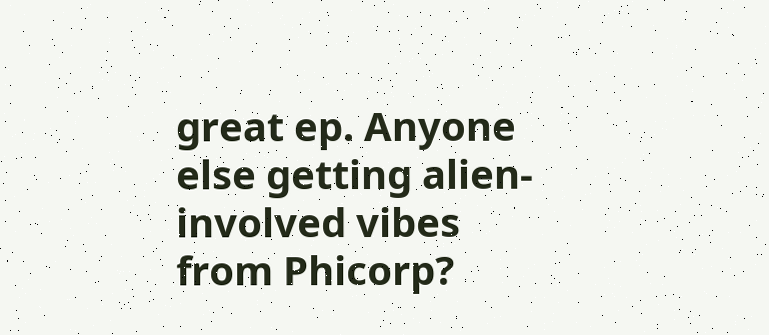great ep. Anyone else getting alien-involved vibes from Phicorp?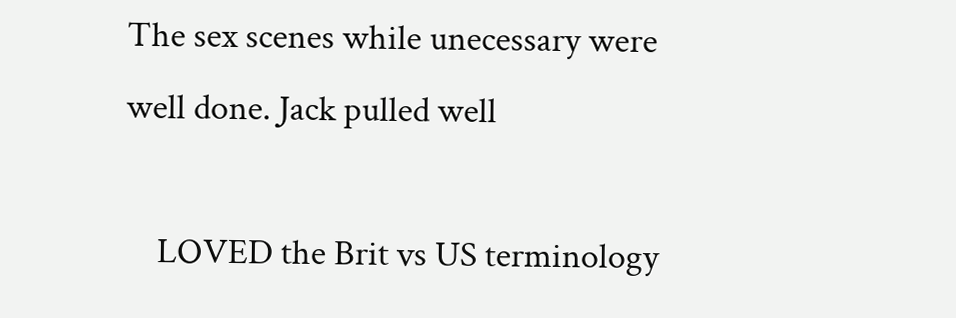The sex scenes while unecessary were well done. Jack pulled well

    LOVED the Brit vs US terminology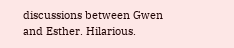discussions between Gwen and Esther. Hilarious.